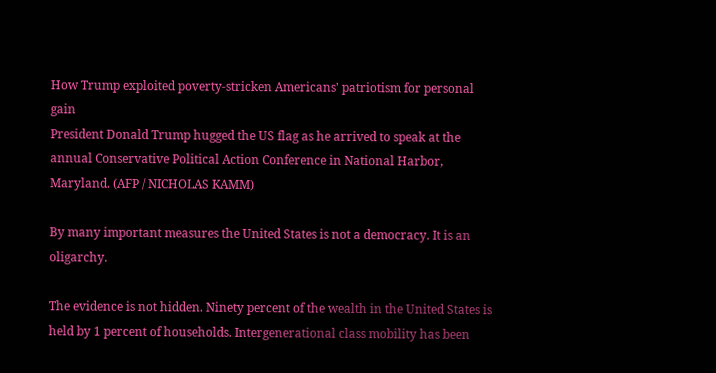How Trump exploited poverty-stricken Americans' patriotism for personal gain
President Donald Trump hugged the US flag as he arrived to speak at the annual Conservative Political Action Conference in National Harbor, Maryland. (AFP / NICHOLAS KAMM)

By many important measures the United States is not a democracy. It is an oligarchy.

The evidence is not hidden. Ninety percent of the wealth in the United States is held by 1 percent of households. Intergenerational class mobility has been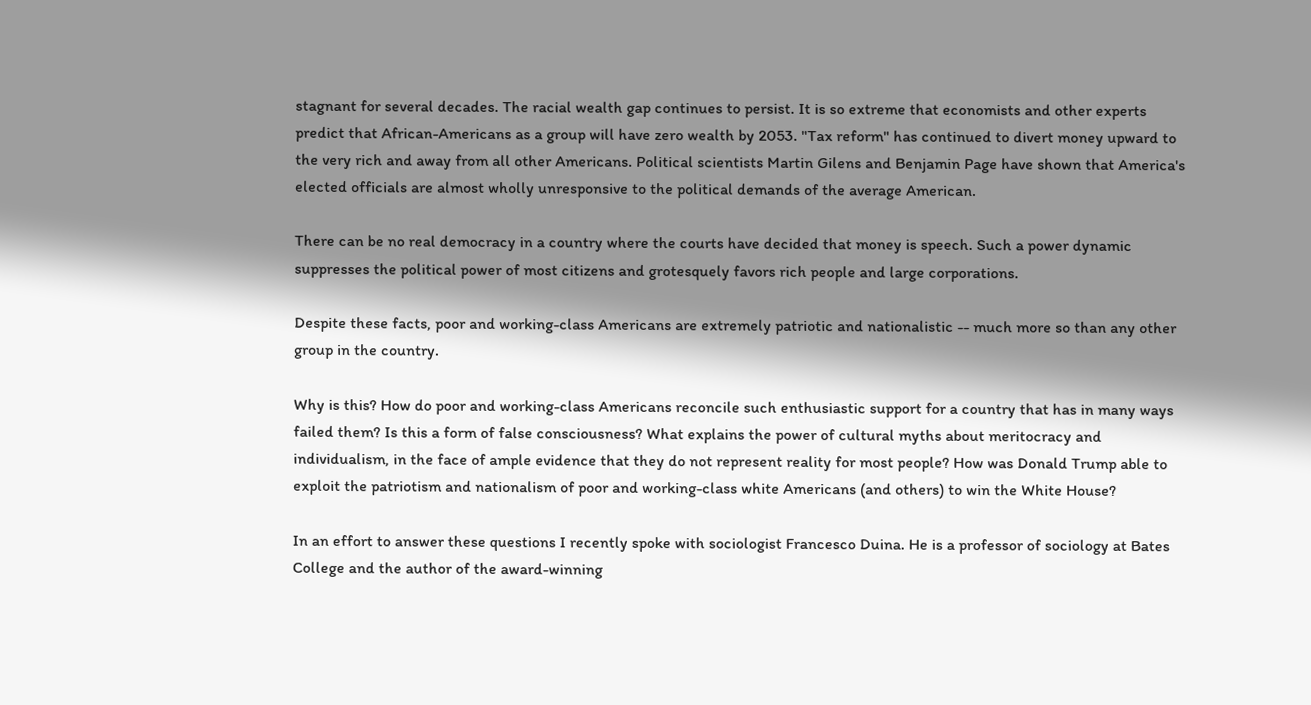stagnant for several decades. The racial wealth gap continues to persist. It is so extreme that economists and other experts predict that African-Americans as a group will have zero wealth by 2053. "Tax reform" has continued to divert money upward to the very rich and away from all other Americans. Political scientists Martin Gilens and Benjamin Page have shown that America's elected officials are almost wholly unresponsive to the political demands of the average American.

There can be no real democracy in a country where the courts have decided that money is speech. Such a power dynamic suppresses the political power of most citizens and grotesquely favors rich people and large corporations.

Despite these facts, poor and working-class Americans are extremely patriotic and nationalistic -- much more so than any other group in the country.

Why is this? How do poor and working-class Americans reconcile such enthusiastic support for a country that has in many ways failed them? Is this a form of false consciousness? What explains the power of cultural myths about meritocracy and individualism, in the face of ample evidence that they do not represent reality for most people? How was Donald Trump able to exploit the patriotism and nationalism of poor and working-class white Americans (and others) to win the White House?

In an effort to answer these questions I recently spoke with sociologist Francesco Duina. He is a professor of sociology at Bates College and the author of the award-winning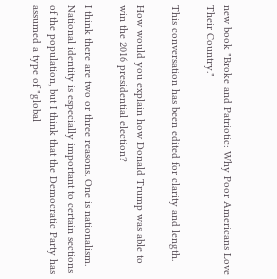new book "Broke and Patriotic: Why Poor Americans Love Their Country."

This conversation has been edited for clarity and length.

How would you explain how Donald Trump was able to win the 2016 presidential election?

I think there are two or three reasons. One is nationalism. National identity is especially important to certain sections of the population, but I think that the Democratic Party has assumed a type of "global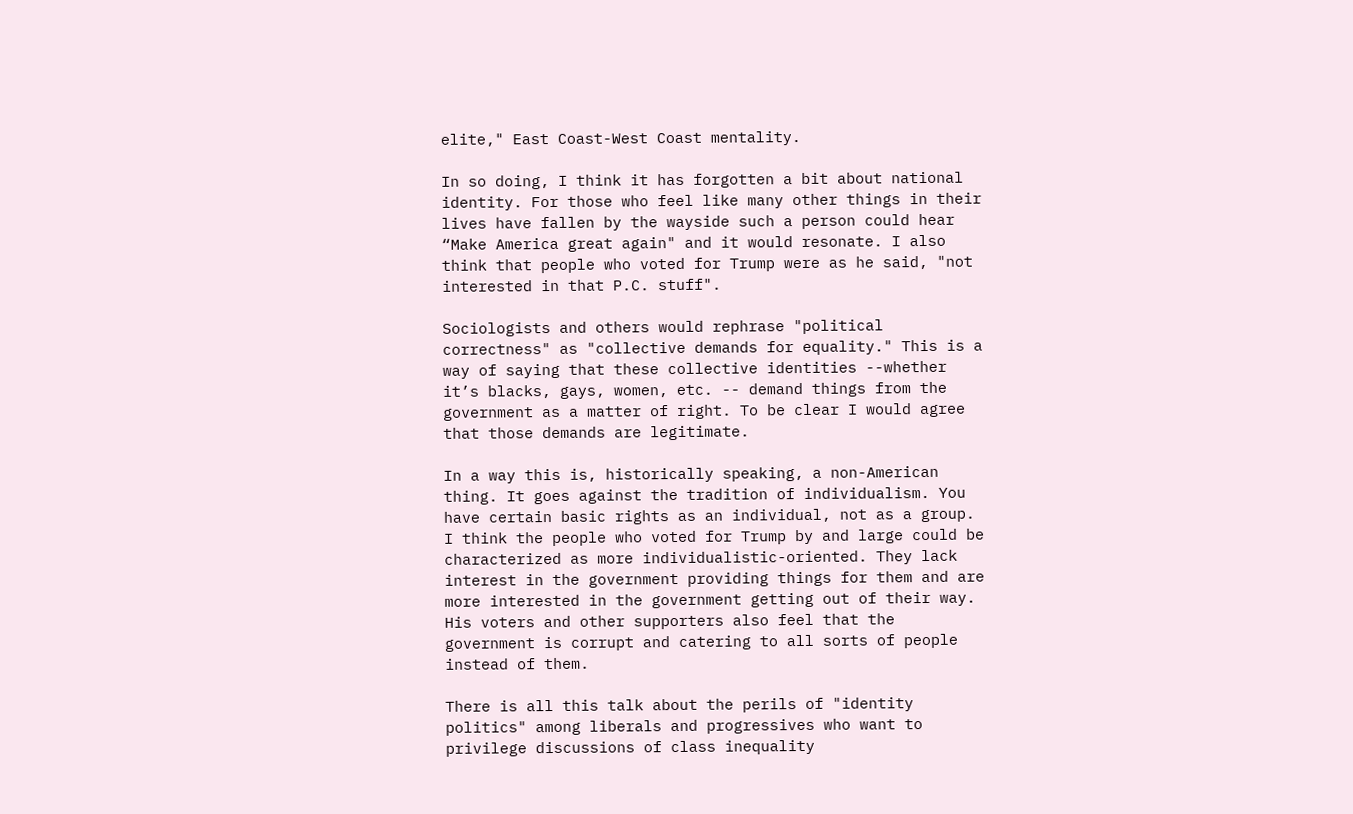elite," East Coast-West Coast mentality.

In so doing, I think it has forgotten a bit about national identity. For those who feel like many other things in their lives have fallen by the wayside such a person could hear “Make America great again" and it would resonate. I also think that people who voted for Trump were as he said, "not interested in that P.C. stuff".

Sociologists and others would rephrase "political correctness" as "collective demands for equality." This is a way of saying that these collective identities --whether it’s blacks, gays, women, etc. -- demand things from the government as a matter of right. To be clear I would agree that those demands are legitimate.

In a way this is, historically speaking, a non-American thing. It goes against the tradition of individualism. You have certain basic rights as an individual, not as a group. I think the people who voted for Trump by and large could be characterized as more individualistic-oriented. They lack interest in the government providing things for them and are more interested in the government getting out of their way. His voters and other supporters also feel that the government is corrupt and catering to all sorts of people instead of them.

There is all this talk about the perils of "identity politics" among liberals and progressives who want to privilege discussions of class inequality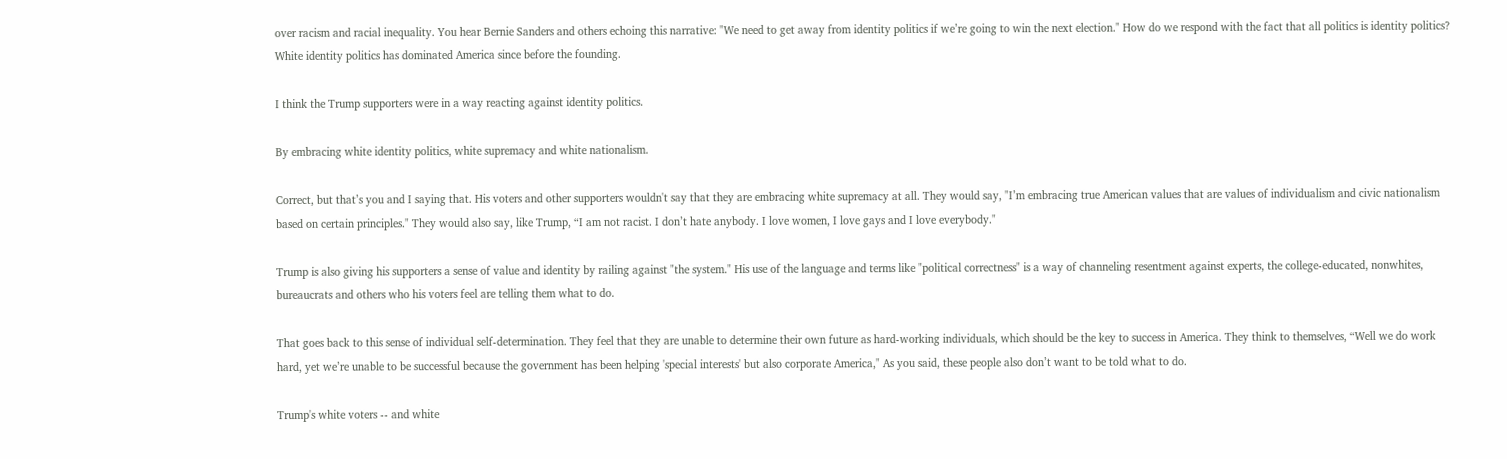over racism and racial inequality. You hear Bernie Sanders and others echoing this narrative: "We need to get away from identity politics if we’re going to win the next election." How do we respond with the fact that all politics is identity politics? White identity politics has dominated America since before the founding.

I think the Trump supporters were in a way reacting against identity politics.

By embracing white identity politics, white supremacy and white nationalism.

Correct, but that’s you and I saying that. His voters and other supporters wouldn't say that they are embracing white supremacy at all. They would say, "I’m embracing true American values that are values of individualism and civic nationalism based on certain principles." They would also say, like Trump, “I am not racist. I don’t hate anybody. I love women, I love gays and I love everybody."

Trump is also giving his supporters a sense of value and identity by railing against "the system." His use of the language and terms like "political correctness" is a way of channeling resentment against experts, the college-educated, nonwhites, bureaucrats and others who his voters feel are telling them what to do.

That goes back to this sense of individual self-determination. They feel that they are unable to determine their own future as hard-working individuals, which should be the key to success in America. They think to themselves, “Well we do work hard, yet we’re unable to be successful because the government has been helping 'special interests' but also corporate America," As you said, these people also don’t want to be told what to do.

Trump's white voters -- and white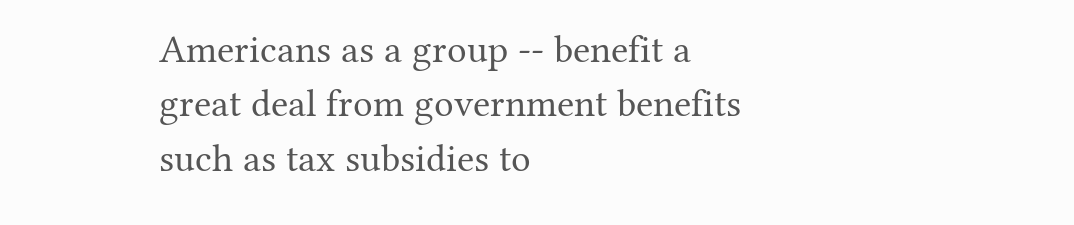Americans as a group -- benefit a great deal from government benefits such as tax subsidies to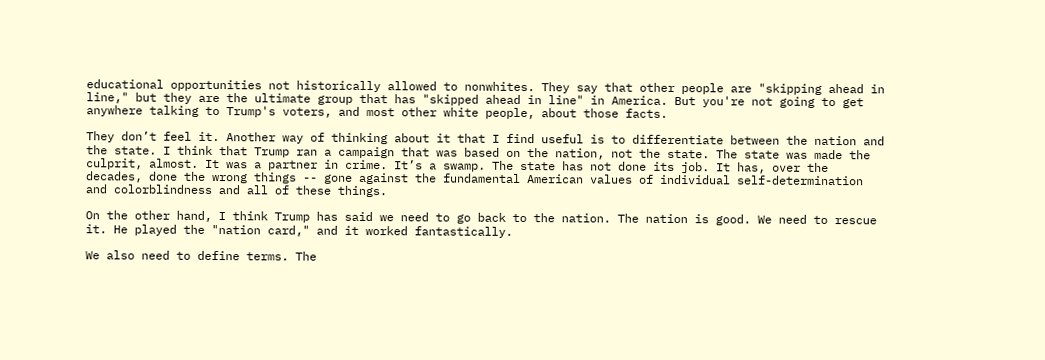educational opportunities not historically allowed to nonwhites. They say that other people are "skipping ahead in line," but they are the ultimate group that has "skipped ahead in line" in America. But you're not going to get anywhere talking to Trump's voters, and most other white people, about those facts.

They don’t feel it. Another way of thinking about it that I find useful is to differentiate between the nation and the state. I think that Trump ran a campaign that was based on the nation, not the state. The state was made the culprit, almost. It was a partner in crime. It’s a swamp. The state has not done its job. It has, over the decades, done the wrong things -- gone against the fundamental American values of individual self-determination and colorblindness and all of these things.

On the other hand, I think Trump has said we need to go back to the nation. The nation is good. We need to rescue it. He played the "nation card," and it worked fantastically.

We also need to define terms. The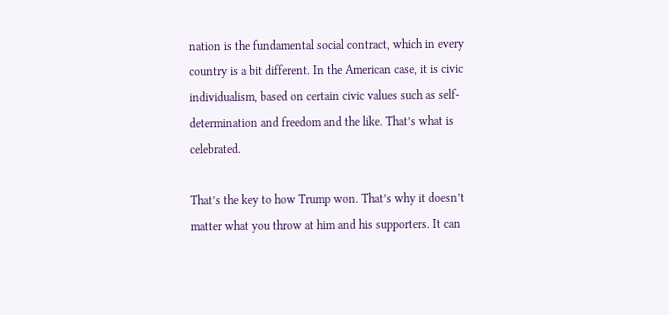nation is the fundamental social contract, which in every country is a bit different. In the American case, it is civic individualism, based on certain civic values such as self-determination and freedom and the like. That’s what is celebrated.

That’s the key to how Trump won. That’s why it doesn’t matter what you throw at him and his supporters. It can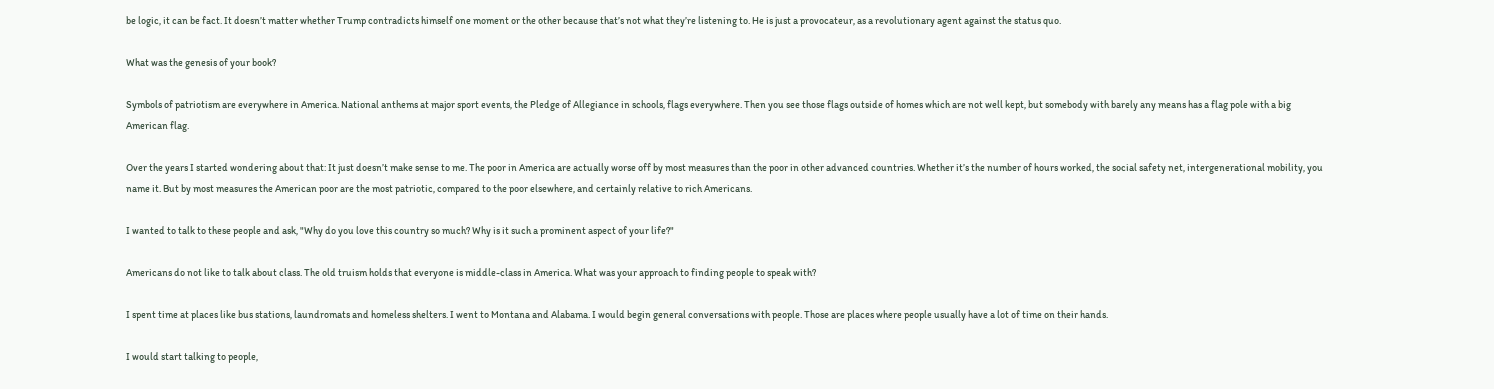be logic, it can be fact. It doesn’t matter whether Trump contradicts himself one moment or the other because that’s not what they’re listening to. He is just a provocateur, as a revolutionary agent against the status quo.

What was the genesis of your book?

Symbols of patriotism are everywhere in America. National anthems at major sport events, the Pledge of Allegiance in schools, flags everywhere. Then you see those flags outside of homes which are not well kept, but somebody with barely any means has a flag pole with a big American flag.

Over the years I started wondering about that: It just doesn’t make sense to me. The poor in America are actually worse off by most measures than the poor in other advanced countries. Whether it’s the number of hours worked, the social safety net, intergenerational mobility, you name it. But by most measures the American poor are the most patriotic, compared to the poor elsewhere, and certainly relative to rich Americans.

I wanted to talk to these people and ask, "Why do you love this country so much? Why is it such a prominent aspect of your life?"

Americans do not like to talk about class. The old truism holds that everyone is middle-class in America. What was your approach to finding people to speak with?

I spent time at places like bus stations, laundromats and homeless shelters. I went to Montana and Alabama. I would begin general conversations with people. Those are places where people usually have a lot of time on their hands.

I would start talking to people,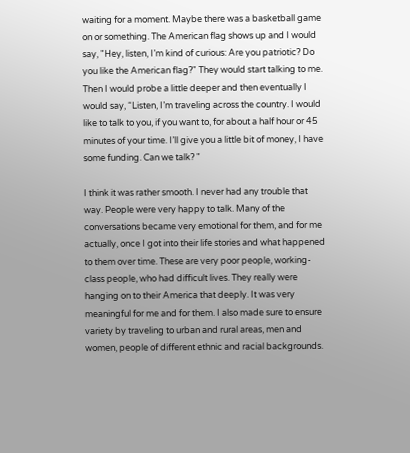waiting for a moment. Maybe there was a basketball game on or something. The American flag shows up and I would say, "Hey, listen, I’m kind of curious: Are you patriotic? Do you like the American flag?" They would start talking to me. Then I would probe a little deeper and then eventually I would say, “Listen, I’m traveling across the country. I would like to talk to you, if you want to, for about a half hour or 45 minutes of your time. I’ll give you a little bit of money, I have some funding. Can we talk? "

I think it was rather smooth. I never had any trouble that way. People were very happy to talk. Many of the conversations became very emotional for them, and for me actually, once I got into their life stories and what happened to them over time. These are very poor people, working-class people, who had difficult lives. They really were hanging on to their America that deeply. It was very meaningful for me and for them. I also made sure to ensure variety by traveling to urban and rural areas, men and women, people of different ethnic and racial backgrounds.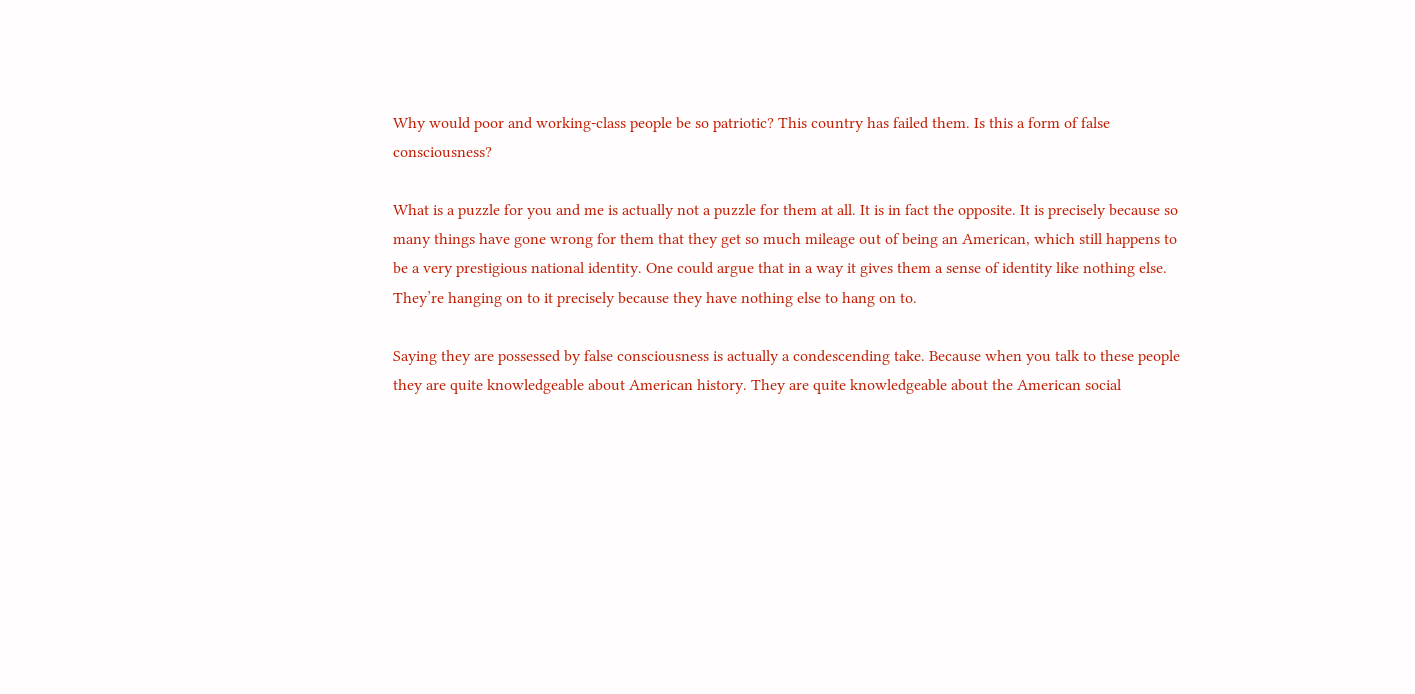Why would poor and working-class people be so patriotic? This country has failed them. Is this a form of false consciousness?

What is a puzzle for you and me is actually not a puzzle for them at all. It is in fact the opposite. It is precisely because so many things have gone wrong for them that they get so much mileage out of being an American, which still happens to be a very prestigious national identity. One could argue that in a way it gives them a sense of identity like nothing else. They’re hanging on to it precisely because they have nothing else to hang on to.

Saying they are possessed by false consciousness is actually a condescending take. Because when you talk to these people they are quite knowledgeable about American history. They are quite knowledgeable about the American social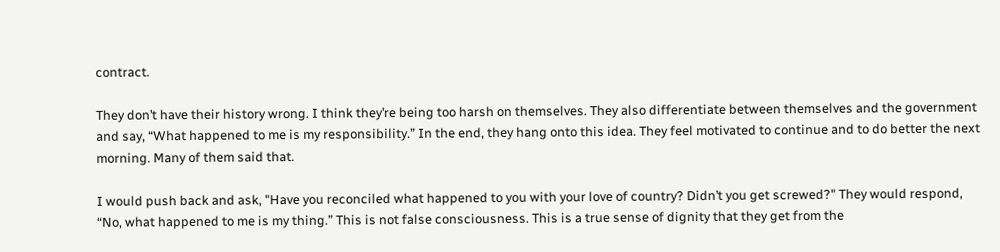contract.

They don’t have their history wrong. I think they’re being too harsh on themselves. They also differentiate between themselves and the government and say, “What happened to me is my responsibility.” In the end, they hang onto this idea. They feel motivated to continue and to do better the next morning. Many of them said that.

I would push back and ask, "Have you reconciled what happened to you with your love of country? Didn’t you get screwed?" They would respond, “No, what happened to me is my thing.” This is not false consciousness. This is a true sense of dignity that they get from the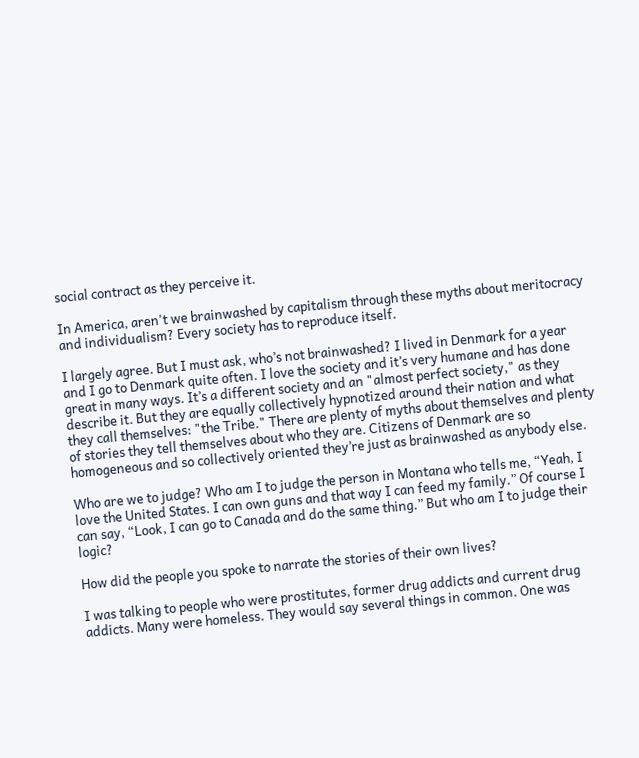social contract as they perceive it.

In America, aren't we brainwashed by capitalism through these myths about meritocracy and individualism? Every society has to reproduce itself.

I largely agree. But I must ask, who’s not brainwashed? I lived in Denmark for a year and I go to Denmark quite often. I love the society and it’s very humane and has done great in many ways. It’s a different society and an "almost perfect society," as they describe it. But they are equally collectively hypnotized around their nation and what they call themselves: "the Tribe." There are plenty of myths about themselves and plenty of stories they tell themselves about who they are. Citizens of Denmark are so homogeneous and so collectively oriented they’re just as brainwashed as anybody else.

Who are we to judge? Who am I to judge the person in Montana who tells me, “Yeah, I love the United States. I can own guns and that way I can feed my family.” Of course I can say, “Look, I can go to Canada and do the same thing.” But who am I to judge their logic?

How did the people you spoke to narrate the stories of their own lives?

I was talking to people who were prostitutes, former drug addicts and current drug addicts. Many were homeless. They would say several things in common. One was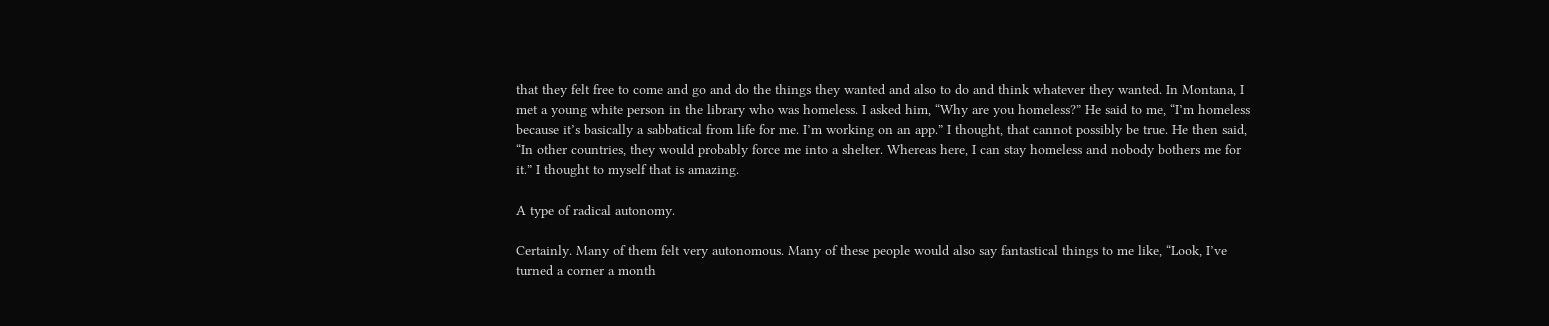that they felt free to come and go and do the things they wanted and also to do and think whatever they wanted. In Montana, I met a young white person in the library who was homeless. I asked him, “Why are you homeless?” He said to me, “I’m homeless because it’s basically a sabbatical from life for me. I’m working on an app.” I thought, that cannot possibly be true. He then said, “In other countries, they would probably force me into a shelter. Whereas here, I can stay homeless and nobody bothers me for it.” I thought to myself that is amazing.

A type of radical autonomy.

Certainly. Many of them felt very autonomous. Many of these people would also say fantastical things to me like, “Look, I’ve turned a corner a month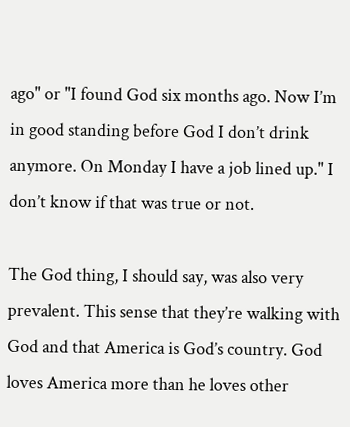ago" or "I found God six months ago. Now I’m in good standing before God I don’t drink anymore. On Monday I have a job lined up." I don’t know if that was true or not.

The God thing, I should say, was also very prevalent. This sense that they’re walking with God and that America is God’s country. God loves America more than he loves other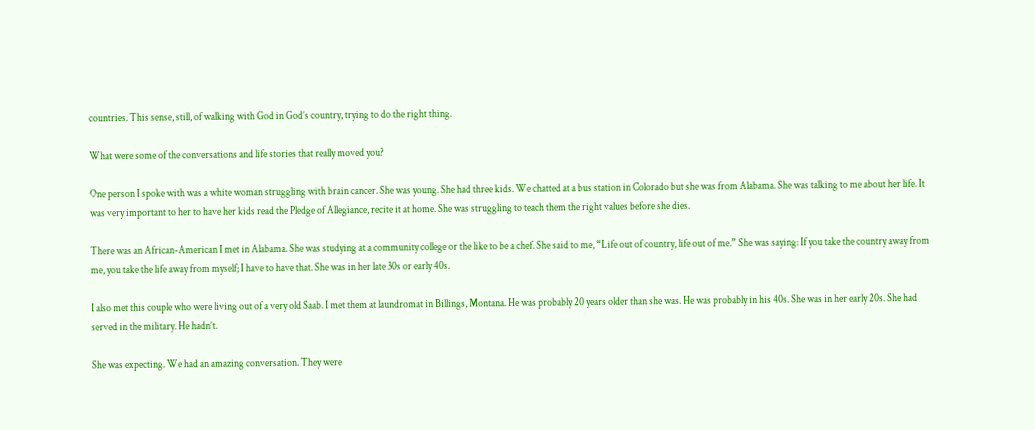countries. This sense, still, of walking with God in God’s country, trying to do the right thing.

What were some of the conversations and life stories that really moved you?

One person I spoke with was a white woman struggling with brain cancer. She was young. She had three kids. We chatted at a bus station in Colorado but she was from Alabama. She was talking to me about her life. It was very important to her to have her kids read the Pledge of Allegiance, recite it at home. She was struggling to teach them the right values before she dies.

There was an African-American I met in Alabama. She was studying at a community college or the like to be a chef. She said to me, “Life out of country, life out of me.” She was saying: If you take the country away from me, you take the life away from myself; I have to have that. She was in her late 30s or early 40s.

I also met this couple who were living out of a very old Saab. I met them at laundromat in Billings, Montana. He was probably 20 years older than she was. He was probably in his 40s. She was in her early 20s. She had served in the military. He hadn’t.

She was expecting. We had an amazing conversation. They were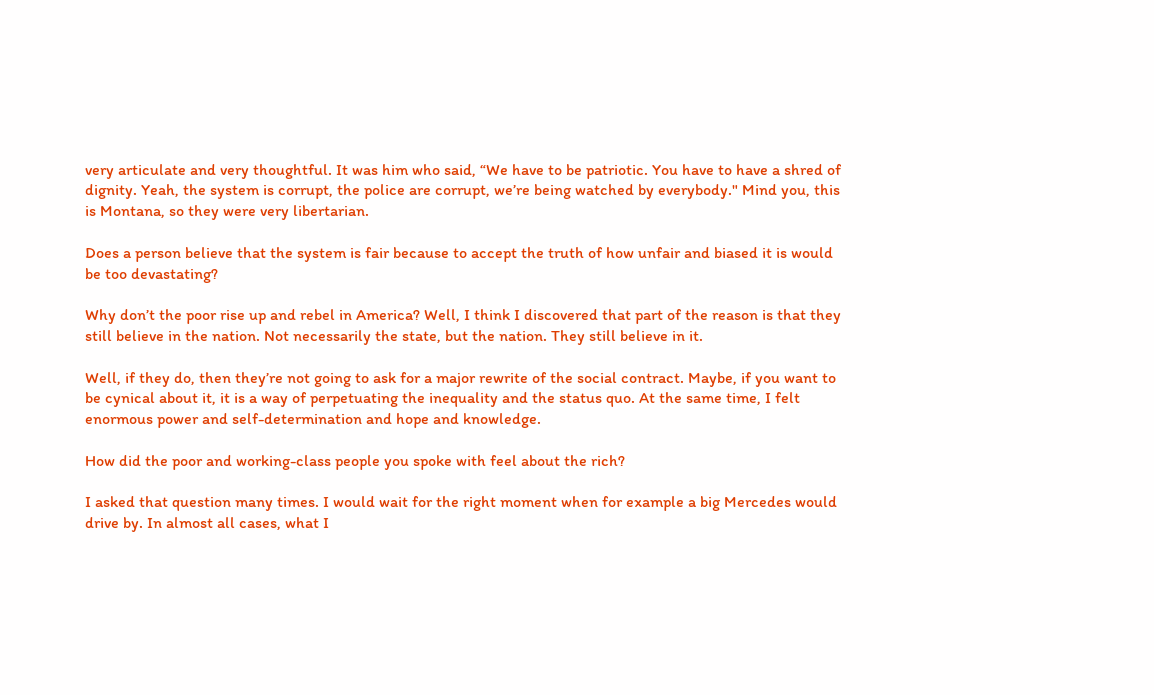very articulate and very thoughtful. It was him who said, “We have to be patriotic. You have to have a shred of dignity. Yeah, the system is corrupt, the police are corrupt, we’re being watched by everybody." Mind you, this is Montana, so they were very libertarian.

Does a person believe that the system is fair because to accept the truth of how unfair and biased it is would be too devastating?

Why don’t the poor rise up and rebel in America? Well, I think I discovered that part of the reason is that they still believe in the nation. Not necessarily the state, but the nation. They still believe in it.

Well, if they do, then they’re not going to ask for a major rewrite of the social contract. Maybe, if you want to be cynical about it, it is a way of perpetuating the inequality and the status quo. At the same time, I felt enormous power and self-determination and hope and knowledge.

How did the poor and working-class people you spoke with feel about the rich?

I asked that question many times. I would wait for the right moment when for example a big Mercedes would drive by. In almost all cases, what I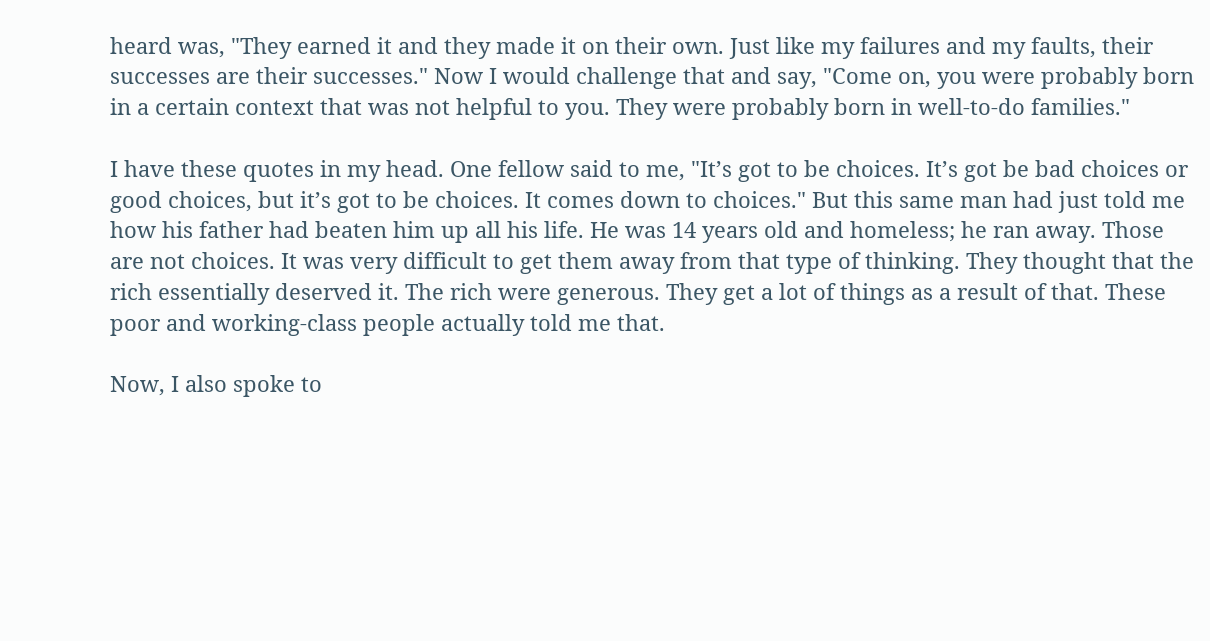heard was, "They earned it and they made it on their own. Just like my failures and my faults, their successes are their successes." Now I would challenge that and say, "Come on, you were probably born in a certain context that was not helpful to you. They were probably born in well-to-do families."

I have these quotes in my head. One fellow said to me, "It’s got to be choices. It’s got be bad choices or good choices, but it’s got to be choices. It comes down to choices." But this same man had just told me how his father had beaten him up all his life. He was 14 years old and homeless; he ran away. Those are not choices. It was very difficult to get them away from that type of thinking. They thought that the rich essentially deserved it. The rich were generous. They get a lot of things as a result of that. These poor and working-class people actually told me that.

Now, I also spoke to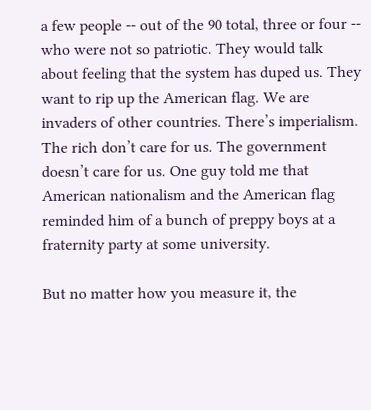a few people -- out of the 90 total, three or four -- who were not so patriotic. They would talk about feeling that the system has duped us. They want to rip up the American flag. We are invaders of other countries. There’s imperialism. The rich don’t care for us. The government doesn’t care for us. One guy told me that American nationalism and the American flag reminded him of a bunch of preppy boys at a fraternity party at some university.

But no matter how you measure it, the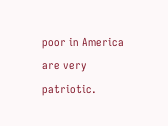poor in America are very patriotic.